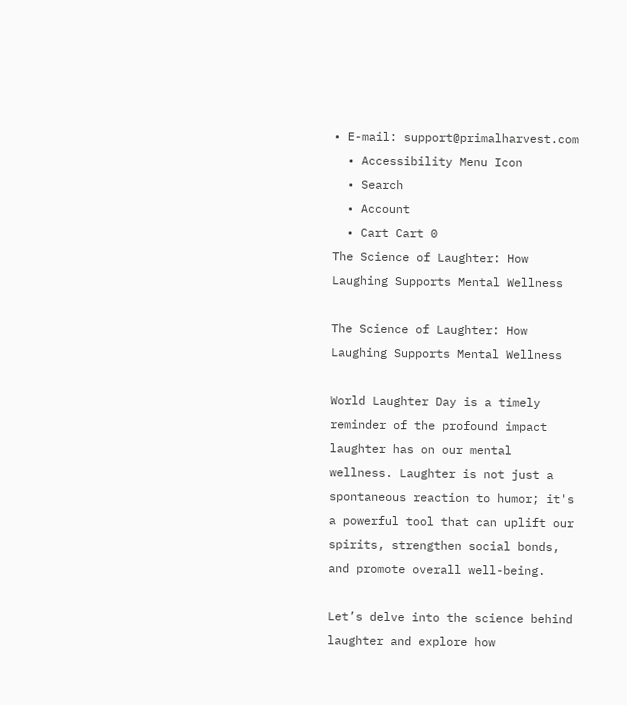• E-mail: support@primalharvest.com
  • Accessibility Menu Icon
  • Search
  • Account
  • Cart Cart 0
The Science of Laughter: How Laughing Supports Mental Wellness

The Science of Laughter: How Laughing Supports Mental Wellness

World Laughter Day is a timely reminder of the profound impact laughter has on our mental wellness. Laughter is not just a spontaneous reaction to humor; it's a powerful tool that can uplift our spirits, strengthen social bonds, and promote overall well-being.

Let’s delve into the science behind laughter and explore how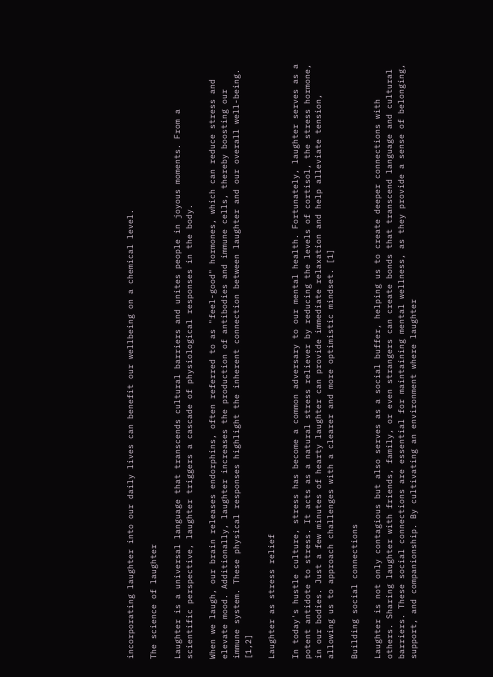incorporating laughter into our daily lives can benefit our wellbeing on a chemical level.

The science of laughter

Laughter is a universal language that transcends cultural barriers and unites people in joyous moments. From a scientific perspective, laughter triggers a cascade of physiological responses in the body.

When we laugh, our brain releases endorphins, often referred to as "feel-good" hormones, which can reduce stress and elevate mood. Additionally, laughter increases the production of antibodies and immune cells, thereby boosting our immune system. These physical responses highlight the inherent connection between laughter and our overall well-being. [1,2]

Laughter as stress relief

In today's hustle culture, stress has become a common adversary to our mental health. Fortunately, laughter serves as a potent antidote to stress. It acts as a natural stress reliever by reducing the levels of cortisol, the stress hormone, in our bodies. Just a few minutes of hearty laughter can provide immediate relaxation and help alleviate tension, allowing us to approach challenges with a clearer and more optimistic mindset. [1]

Building social connections

Laughter is not only contagious but also serves as a social buffer, helping us to create deeper connections with others. Sharing laughter with friends, family, or even strangers can create bonds that transcend language and cultural barriers. These social connections are essential for maintaining mental wellness, as they provide a sense of belonging, support, and companionship. By cultivating an environment where laughter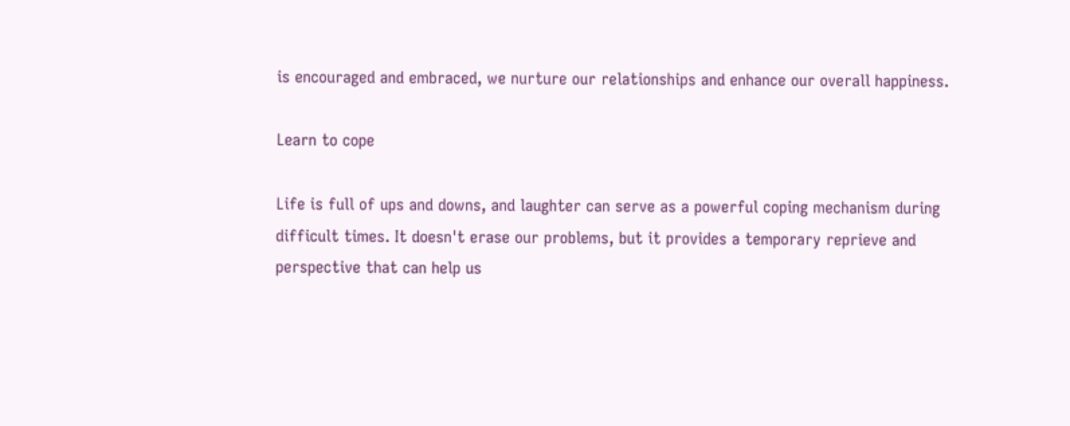is encouraged and embraced, we nurture our relationships and enhance our overall happiness.

Learn to cope

Life is full of ups and downs, and laughter can serve as a powerful coping mechanism during difficult times. It doesn't erase our problems, but it provides a temporary reprieve and perspective that can help us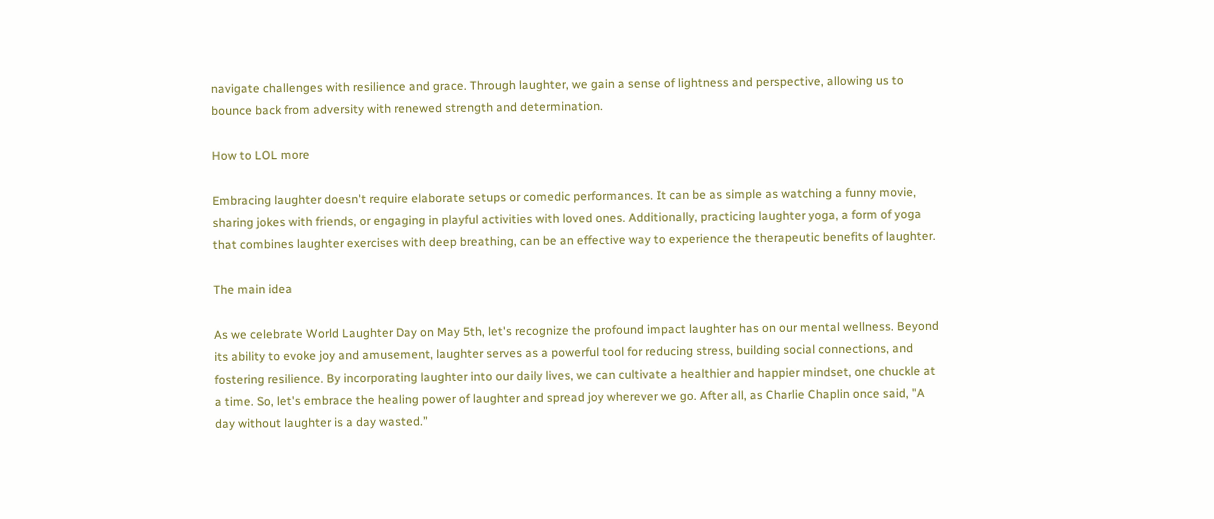navigate challenges with resilience and grace. Through laughter, we gain a sense of lightness and perspective, allowing us to bounce back from adversity with renewed strength and determination.

How to LOL more

Embracing laughter doesn't require elaborate setups or comedic performances. It can be as simple as watching a funny movie, sharing jokes with friends, or engaging in playful activities with loved ones. Additionally, practicing laughter yoga, a form of yoga that combines laughter exercises with deep breathing, can be an effective way to experience the therapeutic benefits of laughter.

The main idea

As we celebrate World Laughter Day on May 5th, let's recognize the profound impact laughter has on our mental wellness. Beyond its ability to evoke joy and amusement, laughter serves as a powerful tool for reducing stress, building social connections, and fostering resilience. By incorporating laughter into our daily lives, we can cultivate a healthier and happier mindset, one chuckle at a time. So, let's embrace the healing power of laughter and spread joy wherever we go. After all, as Charlie Chaplin once said, "A day without laughter is a day wasted.”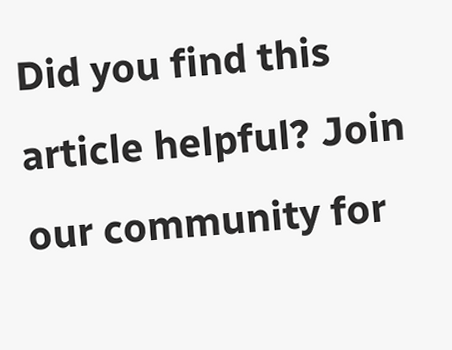Did you find this article helpful? Join our community for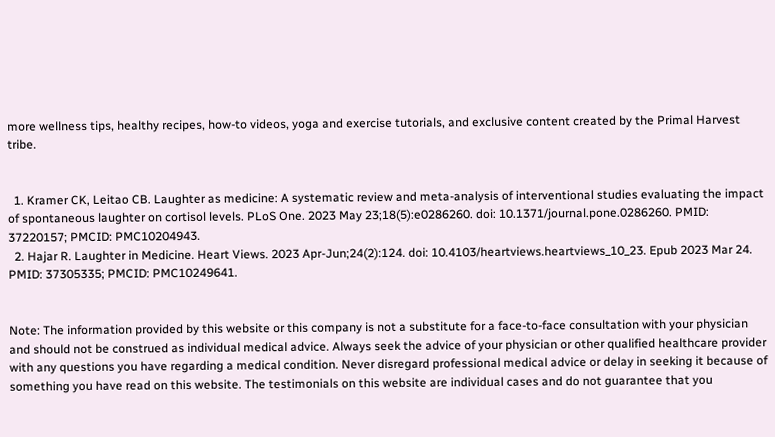more wellness tips, healthy recipes, how-to videos, yoga and exercise tutorials, and exclusive content created by the Primal Harvest tribe.


  1. Kramer CK, Leitao CB. Laughter as medicine: A systematic review and meta-analysis of interventional studies evaluating the impact of spontaneous laughter on cortisol levels. PLoS One. 2023 May 23;18(5):e0286260. doi: 10.1371/journal.pone.0286260. PMID: 37220157; PMCID: PMC10204943.
  2. Hajar R. Laughter in Medicine. Heart Views. 2023 Apr-Jun;24(2):124. doi: 10.4103/heartviews.heartviews_10_23. Epub 2023 Mar 24. PMID: 37305335; PMCID: PMC10249641.


Note: The information provided by this website or this company is not a substitute for a face-to-face consultation with your physician and should not be construed as individual medical advice. Always seek the advice of your physician or other qualified healthcare provider with any questions you have regarding a medical condition. Never disregard professional medical advice or delay in seeking it because of something you have read on this website. The testimonials on this website are individual cases and do not guarantee that you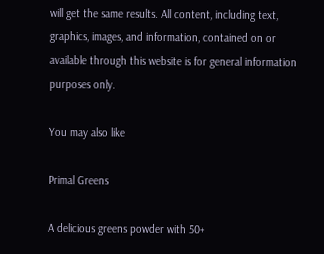will get the same results. All content, including text, graphics, images, and information, contained on or available through this website is for general information purposes only.

You may also like

Primal Greens

A delicious greens powder with 50+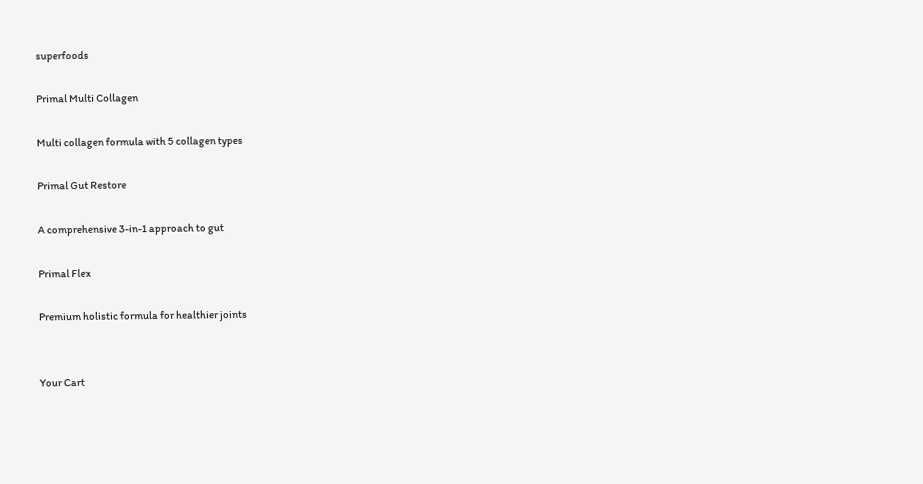superfoods

Primal Multi Collagen

Multi collagen formula with 5 collagen types

Primal Gut Restore

A comprehensive 3-in-1 approach to gut

Primal Flex

Premium holistic formula for healthier joints


Your Cart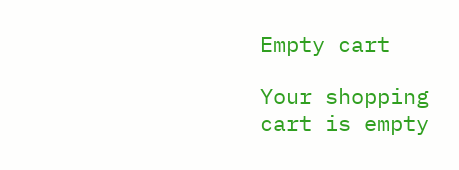Empty cart

Your shopping cart is empty